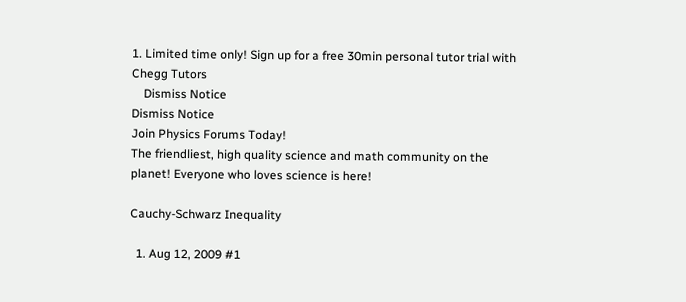1. Limited time only! Sign up for a free 30min personal tutor trial with Chegg Tutors
    Dismiss Notice
Dismiss Notice
Join Physics Forums Today!
The friendliest, high quality science and math community on the planet! Everyone who loves science is here!

Cauchy-Schwarz Inequality

  1. Aug 12, 2009 #1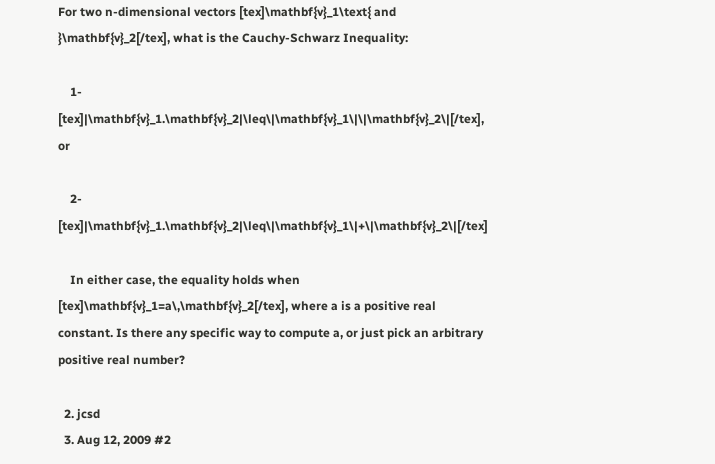For two n-dimensional vectors [tex]\mathbf{v}_1\text{ and }\mathbf{v}_2[/tex], what is the Cauchy-Schwarz Inequality:

    1- [tex]|\mathbf{v}_1.\mathbf{v}_2|\leq\|\mathbf{v}_1\|\|\mathbf{v}_2\|[/tex], or

    2- [tex]|\mathbf{v}_1.\mathbf{v}_2|\leq\|\mathbf{v}_1\|+\|\mathbf{v}_2\|[/tex]

    In either case, the equality holds when [tex]\mathbf{v}_1=a\,\mathbf{v}_2[/tex], where a is a positive real constant. Is there any specific way to compute a, or just pick an arbitrary positive real number?

  2. jcsd
  3. Aug 12, 2009 #2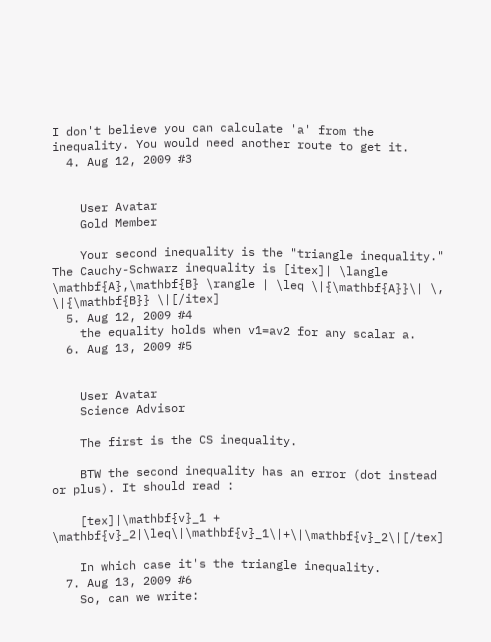I don't believe you can calculate 'a' from the inequality. You would need another route to get it.
  4. Aug 12, 2009 #3


    User Avatar
    Gold Member

    Your second inequality is the "triangle inequality." The Cauchy-Schwarz inequality is [itex]| \langle \mathbf{A},\mathbf{B} \rangle | \leq \|{\mathbf{A}}\| \, \|{\mathbf{B}} \|[/itex]
  5. Aug 12, 2009 #4
    the equality holds when v1=av2 for any scalar a.
  6. Aug 13, 2009 #5


    User Avatar
    Science Advisor

    The first is the CS inequality.

    BTW the second inequality has an error (dot instead or plus). It should read :

    [tex]|\mathbf{v}_1 + \mathbf{v}_2|\leq\|\mathbf{v}_1\|+\|\mathbf{v}_2\|[/tex]

    In which case it's the triangle inequality.
  7. Aug 13, 2009 #6
    So, can we write: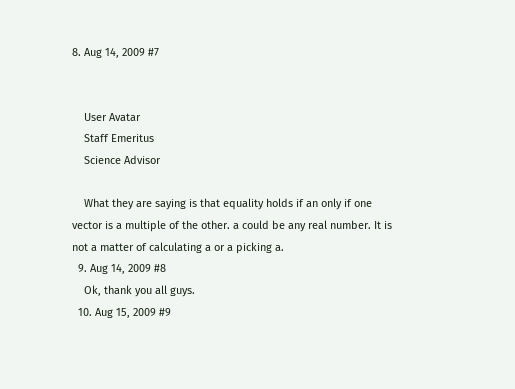8. Aug 14, 2009 #7


    User Avatar
    Staff Emeritus
    Science Advisor

    What they are saying is that equality holds if an only if one vector is a multiple of the other. a could be any real number. It is not a matter of calculating a or a picking a.
  9. Aug 14, 2009 #8
    Ok, thank you all guys.
  10. Aug 15, 2009 #9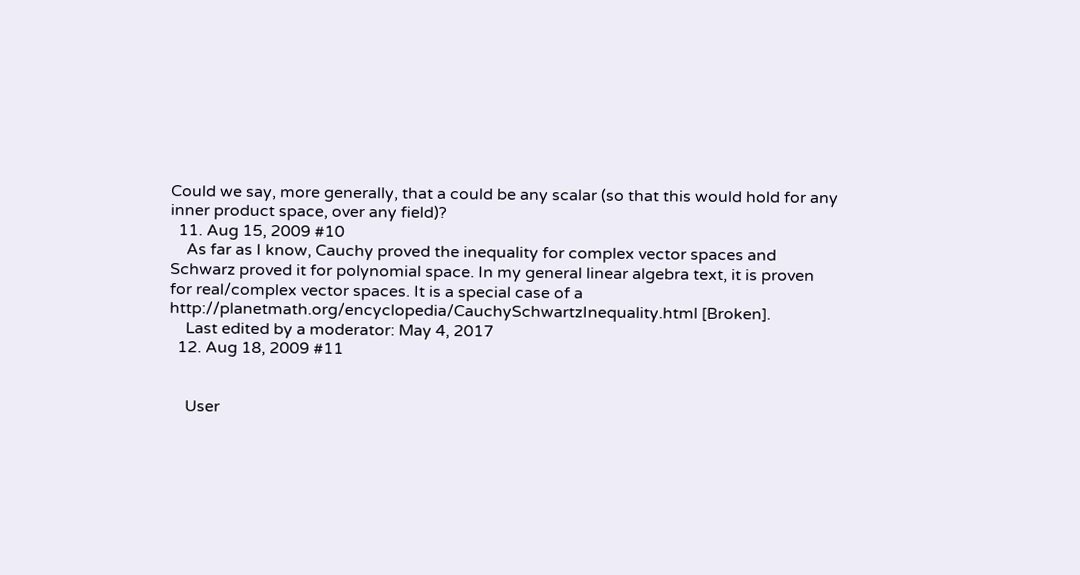Could we say, more generally, that a could be any scalar (so that this would hold for any inner product space, over any field)?
  11. Aug 15, 2009 #10
    As far as I know, Cauchy proved the inequality for complex vector spaces and Schwarz proved it for polynomial space. In my general linear algebra text, it is proven for real/complex vector spaces. It is a special case of a http://planetmath.org/encyclopedia/CauchySchwartzInequality.html [Broken].
    Last edited by a moderator: May 4, 2017
  12. Aug 18, 2009 #11


    User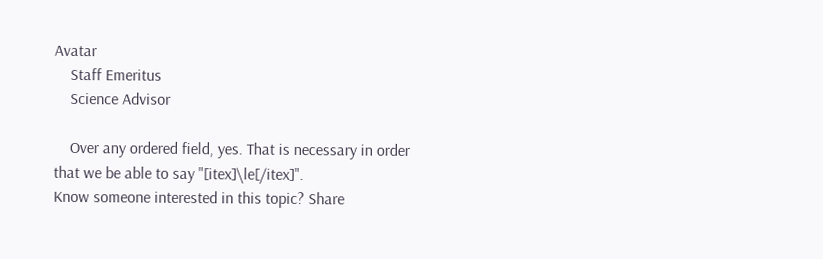Avatar
    Staff Emeritus
    Science Advisor

    Over any ordered field, yes. That is necessary in order that we be able to say "[itex]\le[/itex]".
Know someone interested in this topic? Share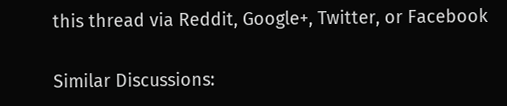this thread via Reddit, Google+, Twitter, or Facebook

Similar Discussions: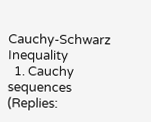Cauchy-Schwarz Inequality
  1. Cauchy sequences (Replies: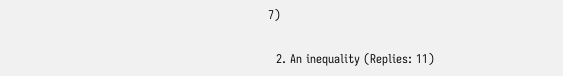7)

  2. An inequality (Replies: 11)